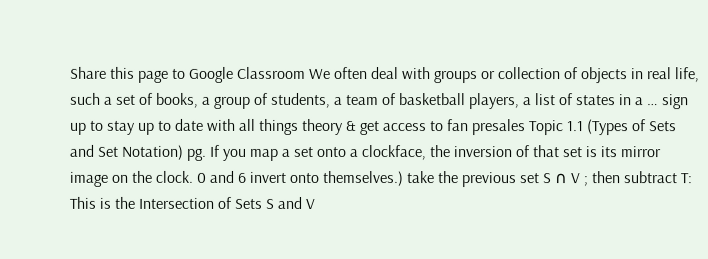Share this page to Google Classroom We often deal with groups or collection of objects in real life, such a set of books, a group of students, a team of basketball players, a list of states in a … sign up to stay up to date with all things theory & get access to fan presales Topic 1.1 (Types of Sets and Set Notation) pg. If you map a set onto a clockface, the inversion of that set is its mirror image on the clock. 0 and 6 invert onto themselves.) take the previous set S ∩ V ; then subtract T: This is the Intersection of Sets S and V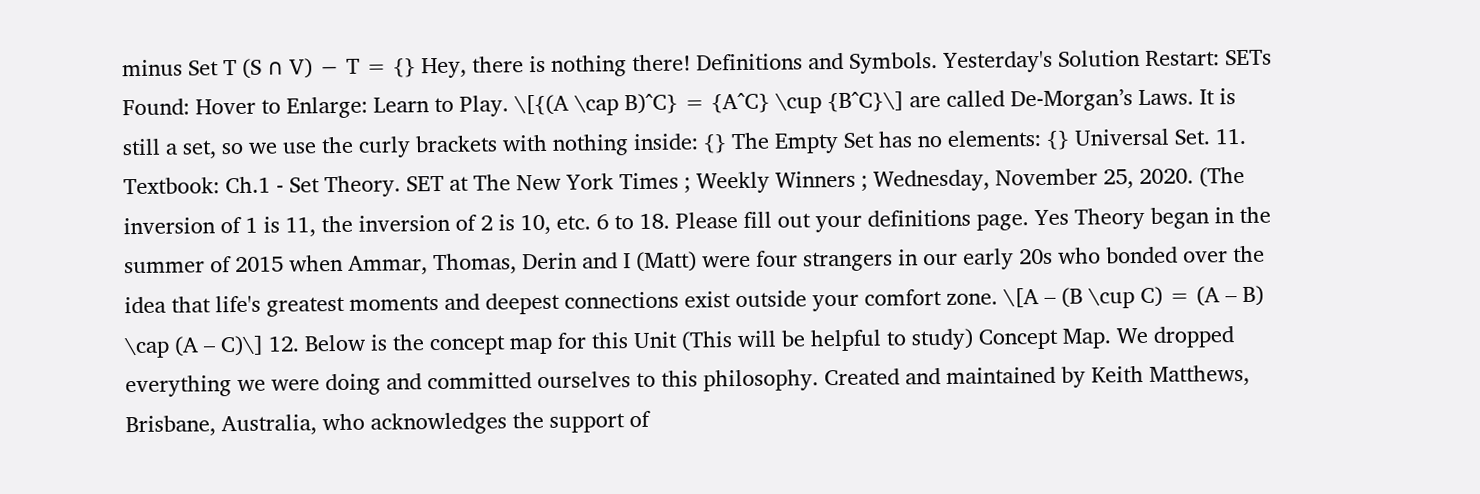minus Set T (S ∩ V) − T = {} Hey, there is nothing there! Definitions and Symbols. Yesterday's Solution Restart: SETs Found: Hover to Enlarge: Learn to Play. \[{(A \cap B)^C} = {A^C} \cup {B^C}\] are called De-Morgan’s Laws. It is still a set, so we use the curly brackets with nothing inside: {} The Empty Set has no elements: {} Universal Set. 11. Textbook: Ch.1 - Set Theory. SET at The New York Times ; Weekly Winners ; Wednesday, November 25, 2020. (The inversion of 1 is 11, the inversion of 2 is 10, etc. 6 to 18. Please fill out your definitions page. Yes Theory began in the summer of 2015 when Ammar, Thomas, Derin and I (Matt) were four strangers in our early 20s who bonded over the idea that life's greatest moments and deepest connections exist outside your comfort zone. \[A – (B \cup C) = (A – B) \cap (A – C)\] 12. Below is the concept map for this Unit (This will be helpful to study) Concept Map. We dropped everything we were doing and committed ourselves to this philosophy. Created and maintained by Keith Matthews, Brisbane, Australia, who acknowledges the support of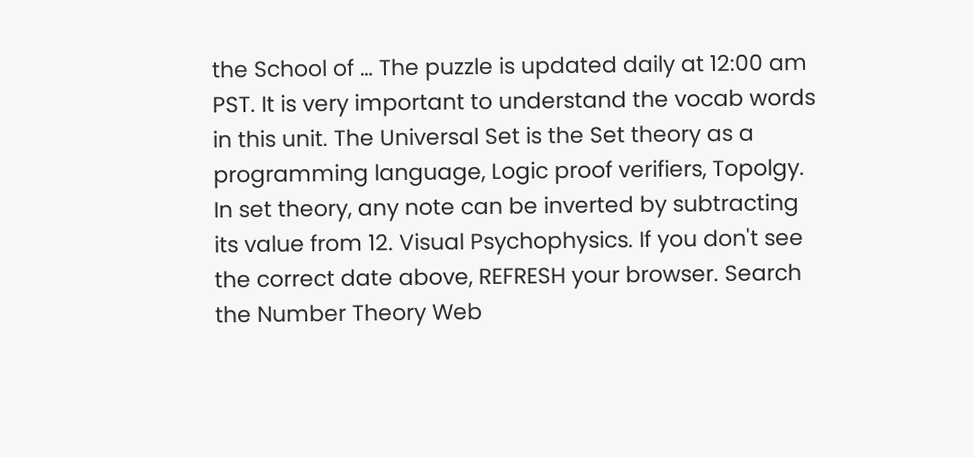the School of … The puzzle is updated daily at 12:00 am PST. It is very important to understand the vocab words in this unit. The Universal Set is the Set theory as a programming language, Logic proof verifiers, Topolgy. In set theory, any note can be inverted by subtracting its value from 12. Visual Psychophysics. If you don't see the correct date above, REFRESH your browser. Search the Number Theory Web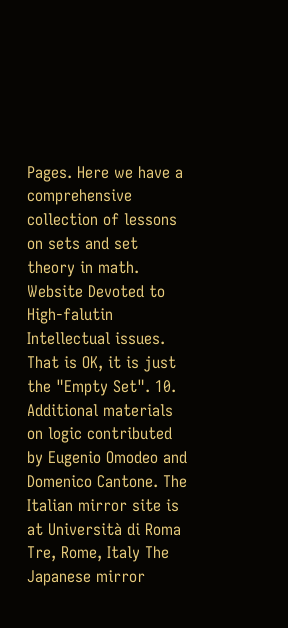Pages. Here we have a comprehensive collection of lessons on sets and set theory in math. Website Devoted to High-falutin Intellectual issues. That is OK, it is just the "Empty Set". 10. Additional materials on logic contributed by Eugenio Omodeo and Domenico Cantone. The Italian mirror site is at Università di Roma Tre, Rome, Italy The Japanese mirror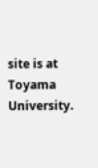site is at Toyama University.